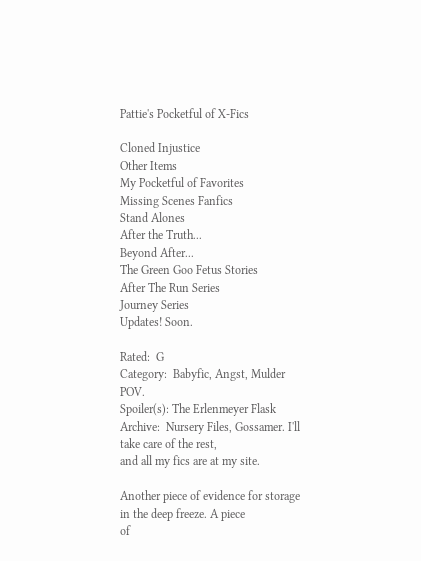Pattie's Pocketful of X-Fics

Cloned Injustice
Other Items
My Pocketful of Favorites
Missing Scenes Fanfics
Stand Alones
After the Truth...
Beyond After...
The Green Goo Fetus Stories
After The Run Series
Journey Series
Updates! Soon.

Rated:  G
Category:  Babyfic, Angst, Mulder POV.
Spoiler(s): The Erlenmeyer Flask
Archive:  Nursery Files, Gossamer. I'll take care of the rest,
and all my fics are at my site.

Another piece of evidence for storage in the deep freeze. A piece
of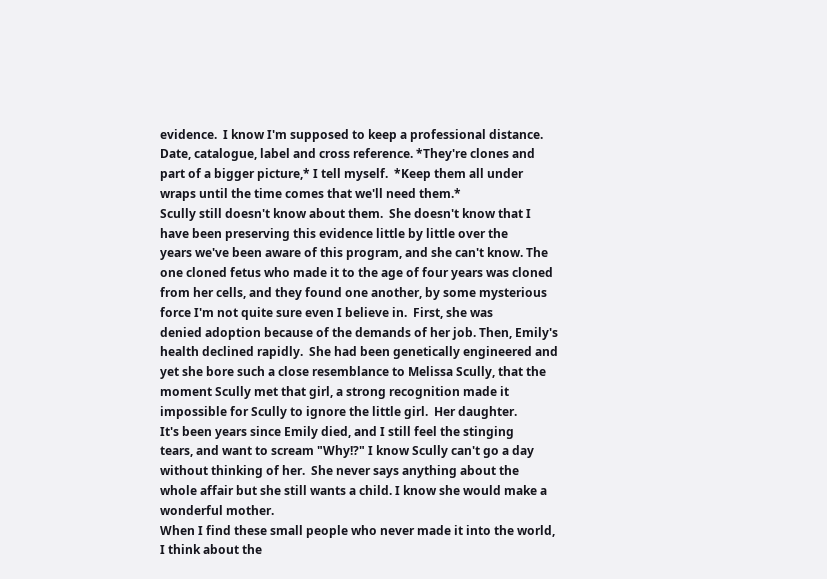evidence.  I know I'm supposed to keep a professional distance.
Date, catalogue, label and cross reference. *They're clones and
part of a bigger picture,* I tell myself.  *Keep them all under
wraps until the time comes that we'll need them.*
Scully still doesn't know about them.  She doesn't know that I
have been preserving this evidence little by little over the
years we've been aware of this program, and she can't know. The
one cloned fetus who made it to the age of four years was cloned
from her cells, and they found one another, by some mysterious
force I'm not quite sure even I believe in.  First, she was
denied adoption because of the demands of her job. Then, Emily's
health declined rapidly.  She had been genetically engineered and
yet she bore such a close resemblance to Melissa Scully, that the
moment Scully met that girl, a strong recognition made it
impossible for Scully to ignore the little girl.  Her daughter.
It's been years since Emily died, and I still feel the stinging
tears, and want to scream "Why!?" I know Scully can't go a day
without thinking of her.  She never says anything about the
whole affair but she still wants a child. I know she would make a
wonderful mother.
When I find these small people who never made it into the world,
I think about the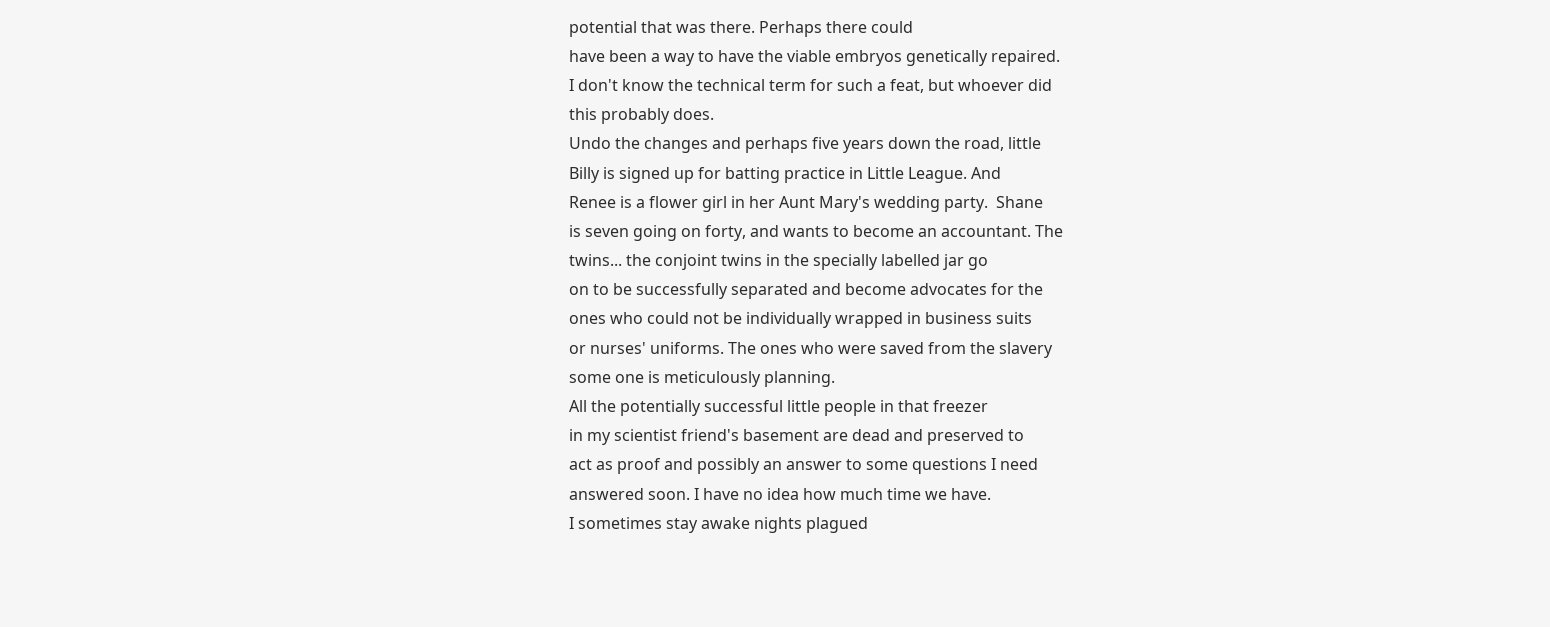potential that was there. Perhaps there could
have been a way to have the viable embryos genetically repaired.
I don't know the technical term for such a feat, but whoever did
this probably does.
Undo the changes and perhaps five years down the road, little
Billy is signed up for batting practice in Little League. And
Renee is a flower girl in her Aunt Mary's wedding party.  Shane
is seven going on forty, and wants to become an accountant. The
twins... the conjoint twins in the specially labelled jar go
on to be successfully separated and become advocates for the
ones who could not be individually wrapped in business suits
or nurses' uniforms. The ones who were saved from the slavery
some one is meticulously planning.
All the potentially successful little people in that freezer
in my scientist friend's basement are dead and preserved to
act as proof and possibly an answer to some questions I need
answered soon. I have no idea how much time we have.
I sometimes stay awake nights plagued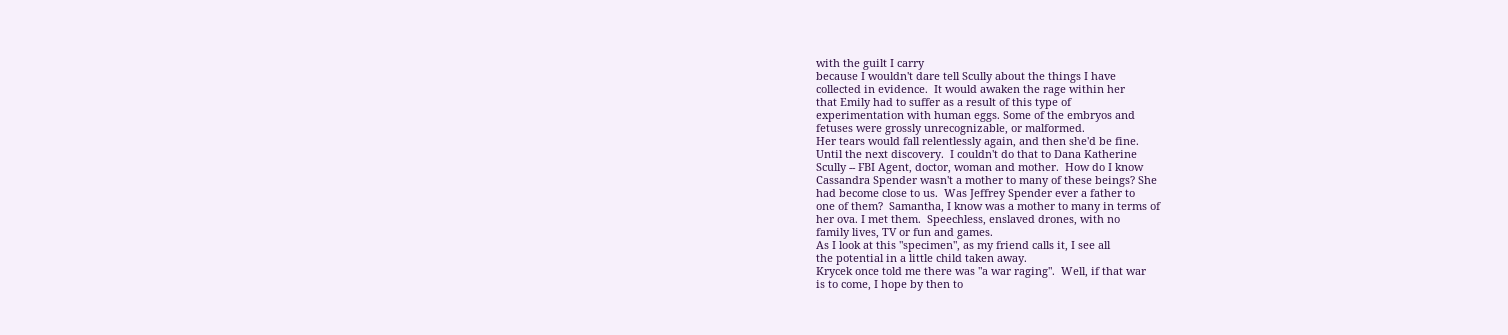with the guilt I carry
because I wouldn't dare tell Scully about the things I have
collected in evidence.  It would awaken the rage within her
that Emily had to suffer as a result of this type of
experimentation with human eggs. Some of the embryos and
fetuses were grossly unrecognizable, or malformed.
Her tears would fall relentlessly again, and then she'd be fine.
Until the next discovery.  I couldn't do that to Dana Katherine
Scully -- FBI Agent, doctor, woman and mother.  How do I know
Cassandra Spender wasn't a mother to many of these beings? She
had become close to us.  Was Jeffrey Spender ever a father to
one of them?  Samantha, I know was a mother to many in terms of
her ova. I met them.  Speechless, enslaved drones, with no
family lives, TV or fun and games.
As I look at this "specimen", as my friend calls it, I see all
the potential in a little child taken away.
Krycek once told me there was "a war raging".  Well, if that war
is to come, I hope by then to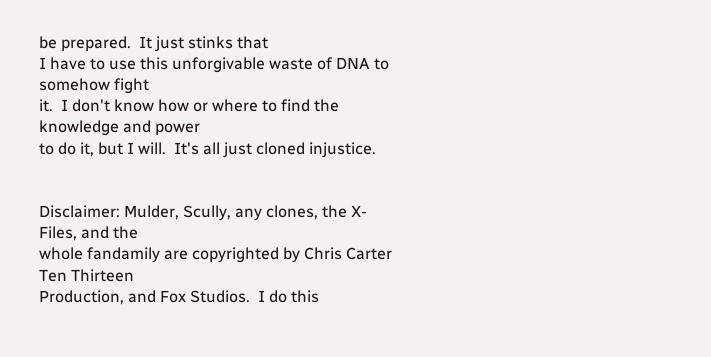be prepared.  It just stinks that
I have to use this unforgivable waste of DNA to somehow fight
it.  I don't know how or where to find the knowledge and power
to do it, but I will.  It's all just cloned injustice.


Disclaimer: Mulder, Scully, any clones, the X-Files, and the
whole fandamily are copyrighted by Chris Carter Ten Thirteen
Production, and Fox Studios.  I do this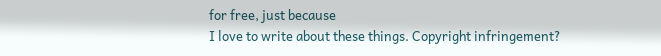for free, just because
I love to write about these things. Copyright infringement?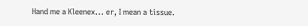Hand me a Kleenex... er, I mean a tissue.